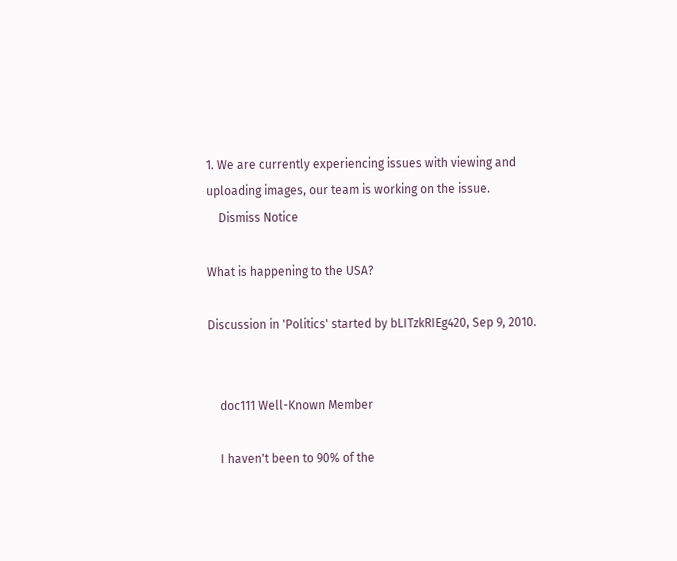1. We are currently experiencing issues with viewing and uploading images, our team is working on the issue.
    Dismiss Notice

What is happening to the USA?

Discussion in 'Politics' started by bLITzkRIEg420, Sep 9, 2010.


    doc111 Well-Known Member

    I haven't been to 90% of the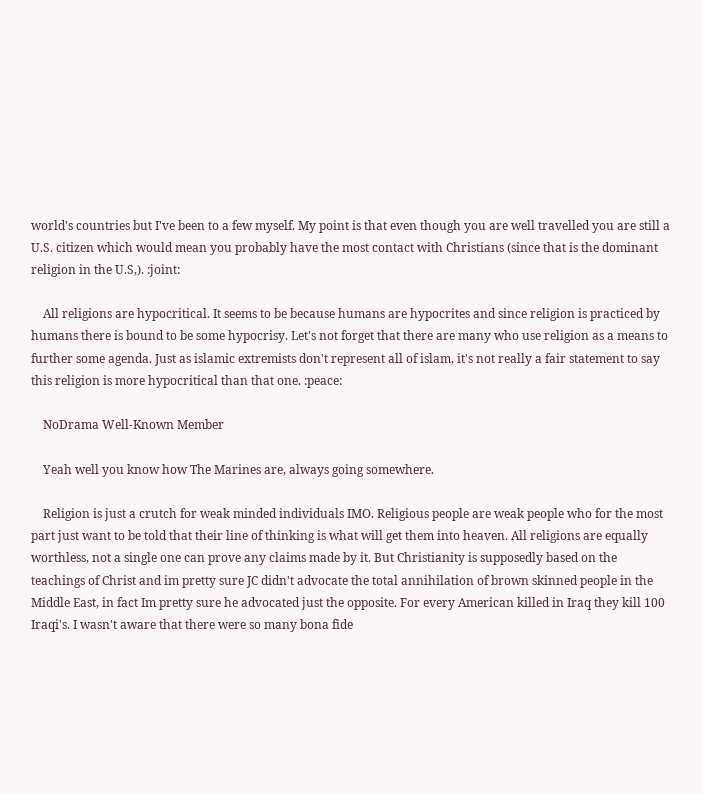world's countries but I've been to a few myself. My point is that even though you are well travelled you are still a U.S. citizen which would mean you probably have the most contact with Christians (since that is the dominant religion in the U.S,). :joint:

    All religions are hypocritical. It seems to be because humans are hypocrites and since religion is practiced by humans there is bound to be some hypocrisy. Let's not forget that there are many who use religion as a means to further some agenda. Just as islamic extremists don't represent all of islam, it's not really a fair statement to say this religion is more hypocritical than that one. :peace:

    NoDrama Well-Known Member

    Yeah well you know how The Marines are, always going somewhere.

    Religion is just a crutch for weak minded individuals IMO. Religious people are weak people who for the most part just want to be told that their line of thinking is what will get them into heaven. All religions are equally worthless, not a single one can prove any claims made by it. But Christianity is supposedly based on the teachings of Christ and im pretty sure JC didn't advocate the total annihilation of brown skinned people in the Middle East, in fact Im pretty sure he advocated just the opposite. For every American killed in Iraq they kill 100 Iraqi's. I wasn't aware that there were so many bona fide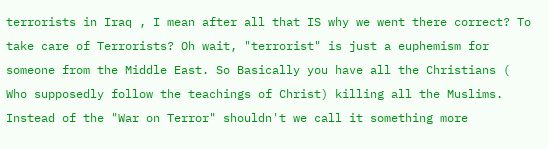terrorists in Iraq , I mean after all that IS why we went there correct? To take care of Terrorists? Oh wait, "terrorist" is just a euphemism for someone from the Middle East. So Basically you have all the Christians ( Who supposedly follow the teachings of Christ) killing all the Muslims. Instead of the "War on Terror" shouldn't we call it something more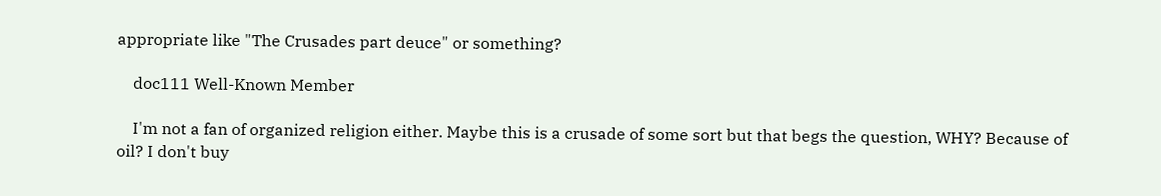appropriate like "The Crusades part deuce" or something?

    doc111 Well-Known Member

    I'm not a fan of organized religion either. Maybe this is a crusade of some sort but that begs the question, WHY? Because of oil? I don't buy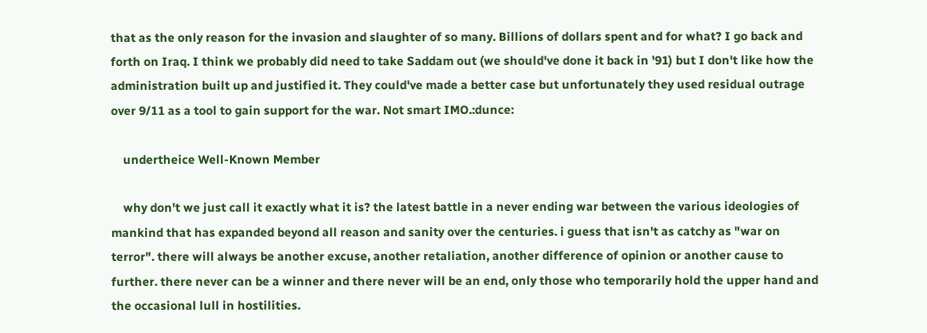that as the only reason for the invasion and slaughter of so many. Billions of dollars spent and for what? I go back and forth on Iraq. I think we probably did need to take Saddam out (we should've done it back in '91) but I don't like how the administration built up and justified it. They could've made a better case but unfortunately they used residual outrage over 9/11 as a tool to gain support for the war. Not smart IMO.:dunce:

    undertheice Well-Known Member

    why don't we just call it exactly what it is? the latest battle in a never ending war between the various ideologies of mankind that has expanded beyond all reason and sanity over the centuries. i guess that isn't as catchy as "war on terror". there will always be another excuse, another retaliation, another difference of opinion or another cause to further. there never can be a winner and there never will be an end, only those who temporarily hold the upper hand and the occasional lull in hostilities.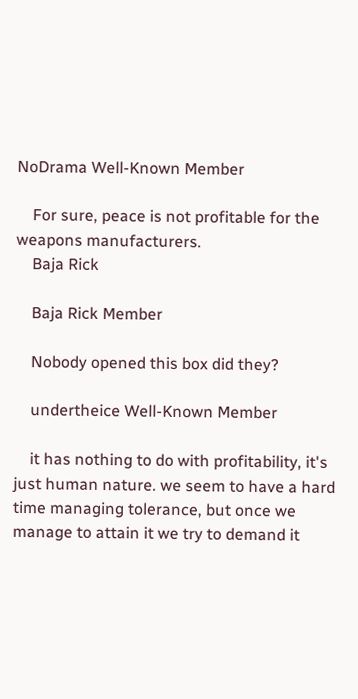NoDrama Well-Known Member

    For sure, peace is not profitable for the weapons manufacturers.
    Baja Rick

    Baja Rick Member

    Nobody opened this box did they?

    undertheice Well-Known Member

    it has nothing to do with profitability, it's just human nature. we seem to have a hard time managing tolerance, but once we manage to attain it we try to demand it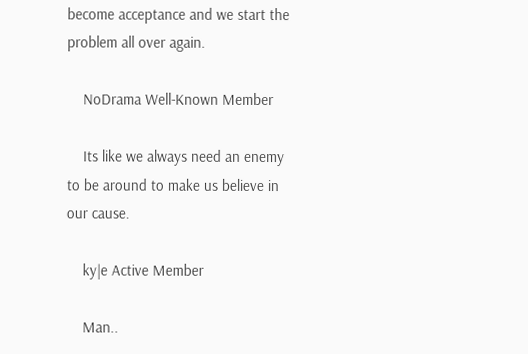become acceptance and we start the problem all over again.

    NoDrama Well-Known Member

    Its like we always need an enemy to be around to make us believe in our cause.

    ky|e Active Member

    Man..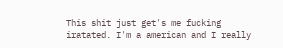This shit just get's me fucking iratated. I'm a american and I really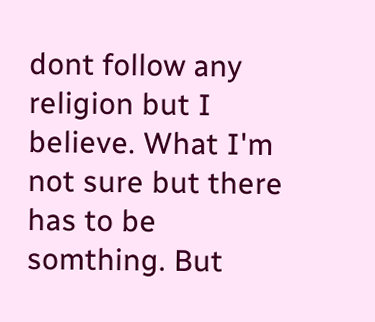dont follow any religion but I believe. What I'm not sure but there has to be somthing. But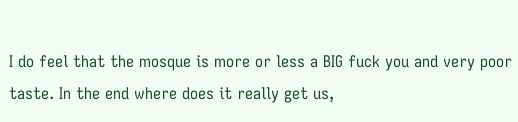I do feel that the mosque is more or less a BIG fuck you and very poor taste. In the end where does it really get us,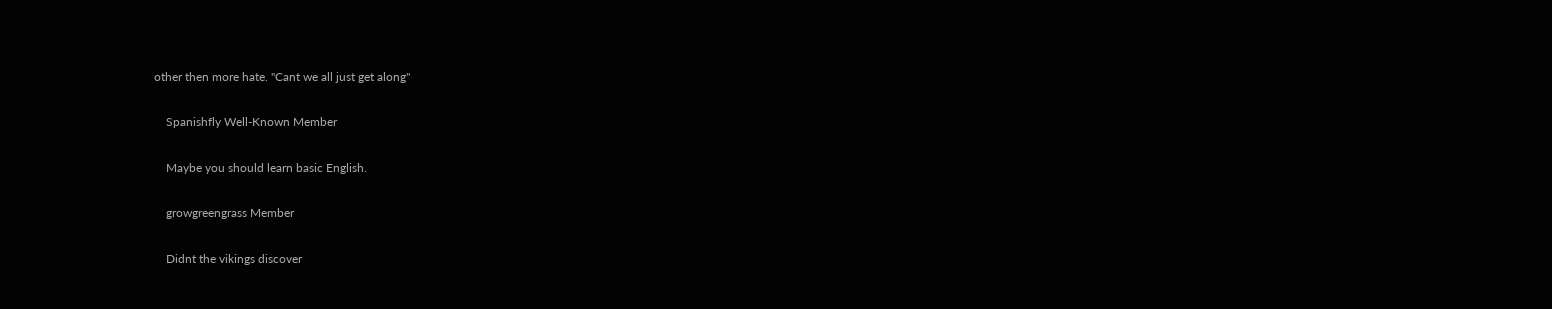other then more hate. "Cant we all just get along"

    Spanishfly Well-Known Member

    Maybe you should learn basic English.

    growgreengrass Member

    Didnt the vikings discover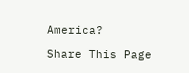America?

Share This Page